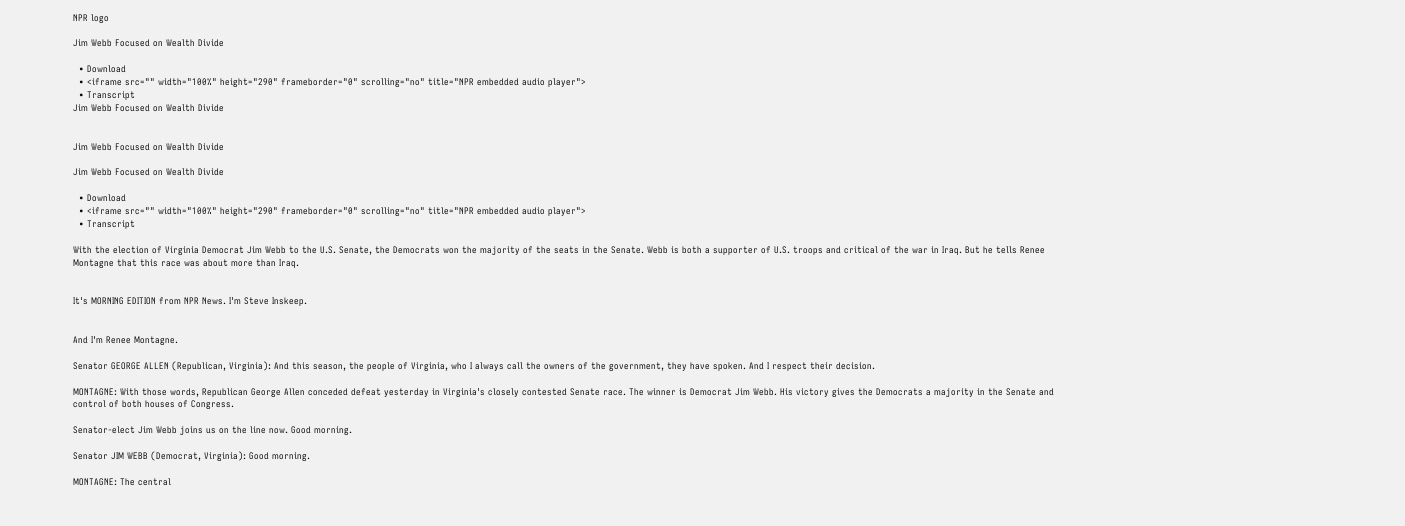NPR logo

Jim Webb Focused on Wealth Divide

  • Download
  • <iframe src="" width="100%" height="290" frameborder="0" scrolling="no" title="NPR embedded audio player">
  • Transcript
Jim Webb Focused on Wealth Divide


Jim Webb Focused on Wealth Divide

Jim Webb Focused on Wealth Divide

  • Download
  • <iframe src="" width="100%" height="290" frameborder="0" scrolling="no" title="NPR embedded audio player">
  • Transcript

With the election of Virginia Democrat Jim Webb to the U.S. Senate, the Democrats won the majority of the seats in the Senate. Webb is both a supporter of U.S. troops and critical of the war in Iraq. But he tells Renee Montagne that this race was about more than Iraq.


It's MORNING EDITION from NPR News. I'm Steve Inskeep.


And I'm Renee Montagne.

Senator GEORGE ALLEN (Republican, Virginia): And this season, the people of Virginia, who I always call the owners of the government, they have spoken. And I respect their decision.

MONTAGNE: With those words, Republican George Allen conceded defeat yesterday in Virginia's closely contested Senate race. The winner is Democrat Jim Webb. His victory gives the Democrats a majority in the Senate and control of both houses of Congress.

Senator-elect Jim Webb joins us on the line now. Good morning.

Senator JIM WEBB (Democrat, Virginia): Good morning.

MONTAGNE: The central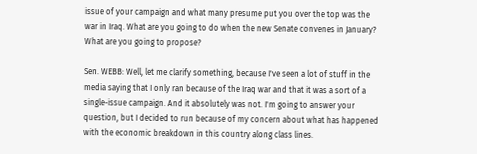issue of your campaign and what many presume put you over the top was the war in Iraq. What are you going to do when the new Senate convenes in January? What are you going to propose?

Sen. WEBB: Well, let me clarify something, because I've seen a lot of stuff in the media saying that I only ran because of the Iraq war and that it was a sort of a single-issue campaign. And it absolutely was not. I'm going to answer your question, but I decided to run because of my concern about what has happened with the economic breakdown in this country along class lines.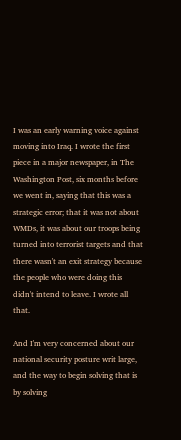I was an early warning voice against moving into Iraq. I wrote the first piece in a major newspaper, in The Washington Post, six months before we went in, saying that this was a strategic error; that it was not about WMDs, it was about our troops being turned into terrorist targets and that there wasn't an exit strategy because the people who were doing this didn't intend to leave. I wrote all that.

And I'm very concerned about our national security posture writ large, and the way to begin solving that is by solving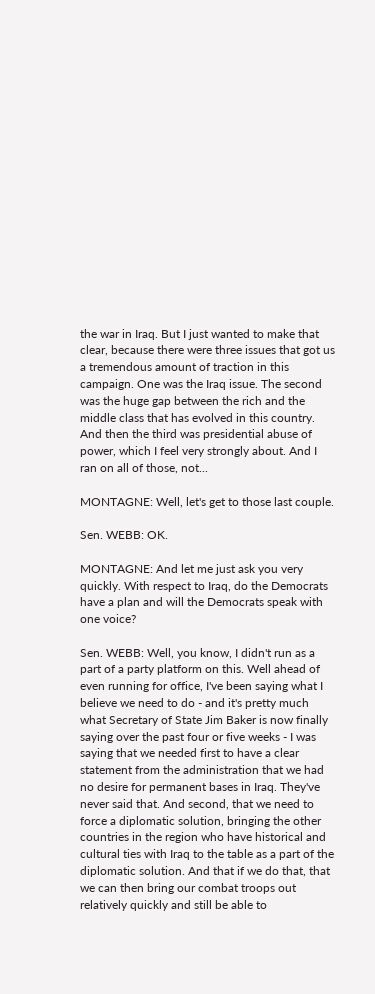the war in Iraq. But I just wanted to make that clear, because there were three issues that got us a tremendous amount of traction in this campaign. One was the Iraq issue. The second was the huge gap between the rich and the middle class that has evolved in this country. And then the third was presidential abuse of power, which I feel very strongly about. And I ran on all of those, not...

MONTAGNE: Well, let's get to those last couple.

Sen. WEBB: OK.

MONTAGNE: And let me just ask you very quickly. With respect to Iraq, do the Democrats have a plan and will the Democrats speak with one voice?

Sen. WEBB: Well, you know, I didn't run as a part of a party platform on this. Well ahead of even running for office, I've been saying what I believe we need to do - and it's pretty much what Secretary of State Jim Baker is now finally saying over the past four or five weeks - I was saying that we needed first to have a clear statement from the administration that we had no desire for permanent bases in Iraq. They've never said that. And second, that we need to force a diplomatic solution, bringing the other countries in the region who have historical and cultural ties with Iraq to the table as a part of the diplomatic solution. And that if we do that, that we can then bring our combat troops out relatively quickly and still be able to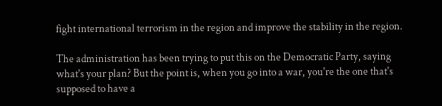fight international terrorism in the region and improve the stability in the region.

The administration has been trying to put this on the Democratic Party, saying what's your plan? But the point is, when you go into a war, you're the one that's supposed to have a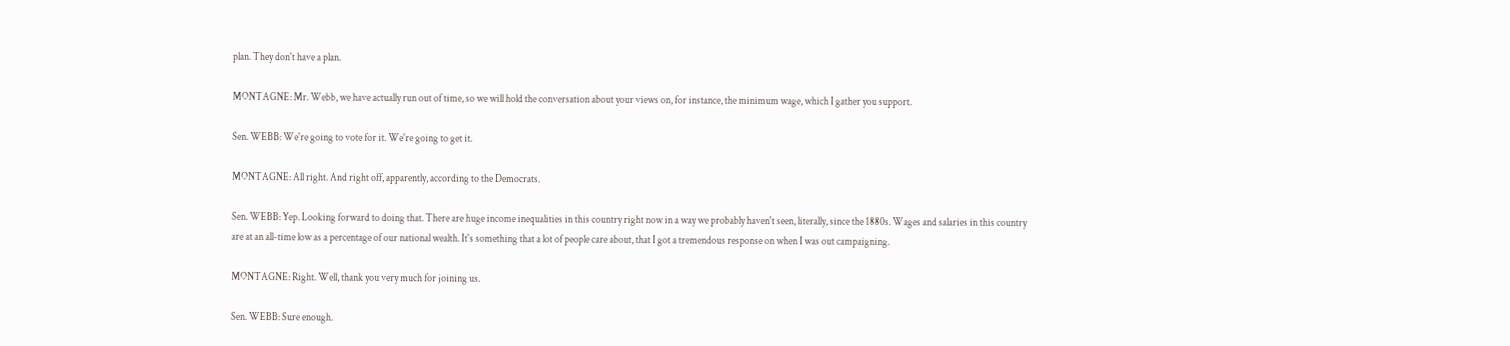plan. They don't have a plan.

MONTAGNE: Mr. Webb, we have actually run out of time, so we will hold the conversation about your views on, for instance, the minimum wage, which I gather you support.

Sen. WEBB: We're going to vote for it. We're going to get it.

MONTAGNE: All right. And right off, apparently, according to the Democrats.

Sen. WEBB: Yep. Looking forward to doing that. There are huge income inequalities in this country right now in a way we probably haven't seen, literally, since the 1880s. Wages and salaries in this country are at an all-time low as a percentage of our national wealth. It's something that a lot of people care about, that I got a tremendous response on when I was out campaigning.

MONTAGNE: Right. Well, thank you very much for joining us.

Sen. WEBB: Sure enough.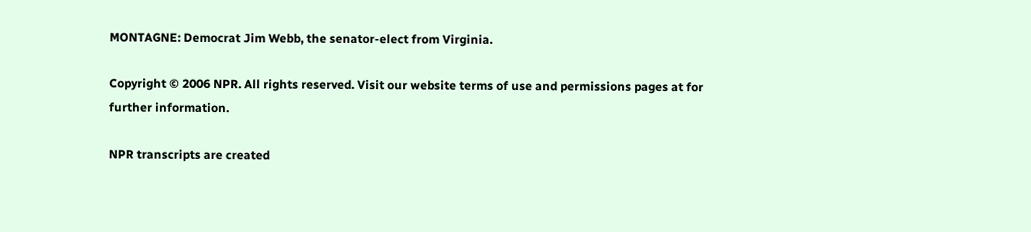MONTAGNE: Democrat Jim Webb, the senator-elect from Virginia.

Copyright © 2006 NPR. All rights reserved. Visit our website terms of use and permissions pages at for further information.

NPR transcripts are created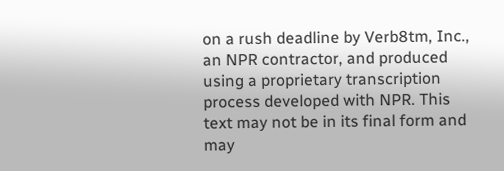on a rush deadline by Verb8tm, Inc., an NPR contractor, and produced using a proprietary transcription process developed with NPR. This text may not be in its final form and may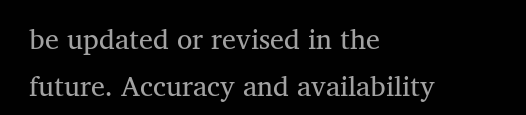be updated or revised in the future. Accuracy and availability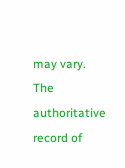may vary. The authoritative record of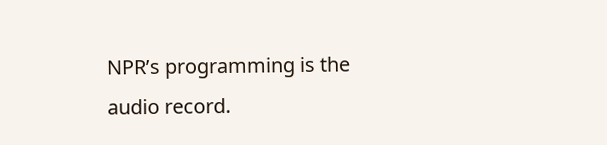NPR’s programming is the audio record.